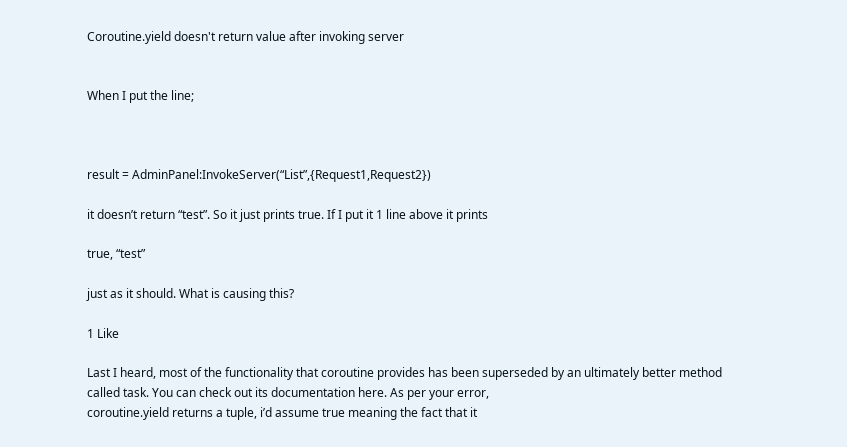Coroutine.yield doesn't return value after invoking server


When I put the line;



result = AdminPanel:InvokeServer(“List”,{Request1,Request2})

it doesn’t return “test”. So it just prints true. If I put it 1 line above it prints

true, “test”

just as it should. What is causing this?

1 Like

Last I heard, most of the functionality that coroutine provides has been superseded by an ultimately better method called task. You can check out its documentation here. As per your error,
coroutine.yield returns a tuple, i’d assume true meaning the fact that it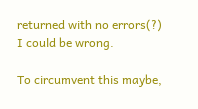returned with no errors(?) I could be wrong.

To circumvent this maybe,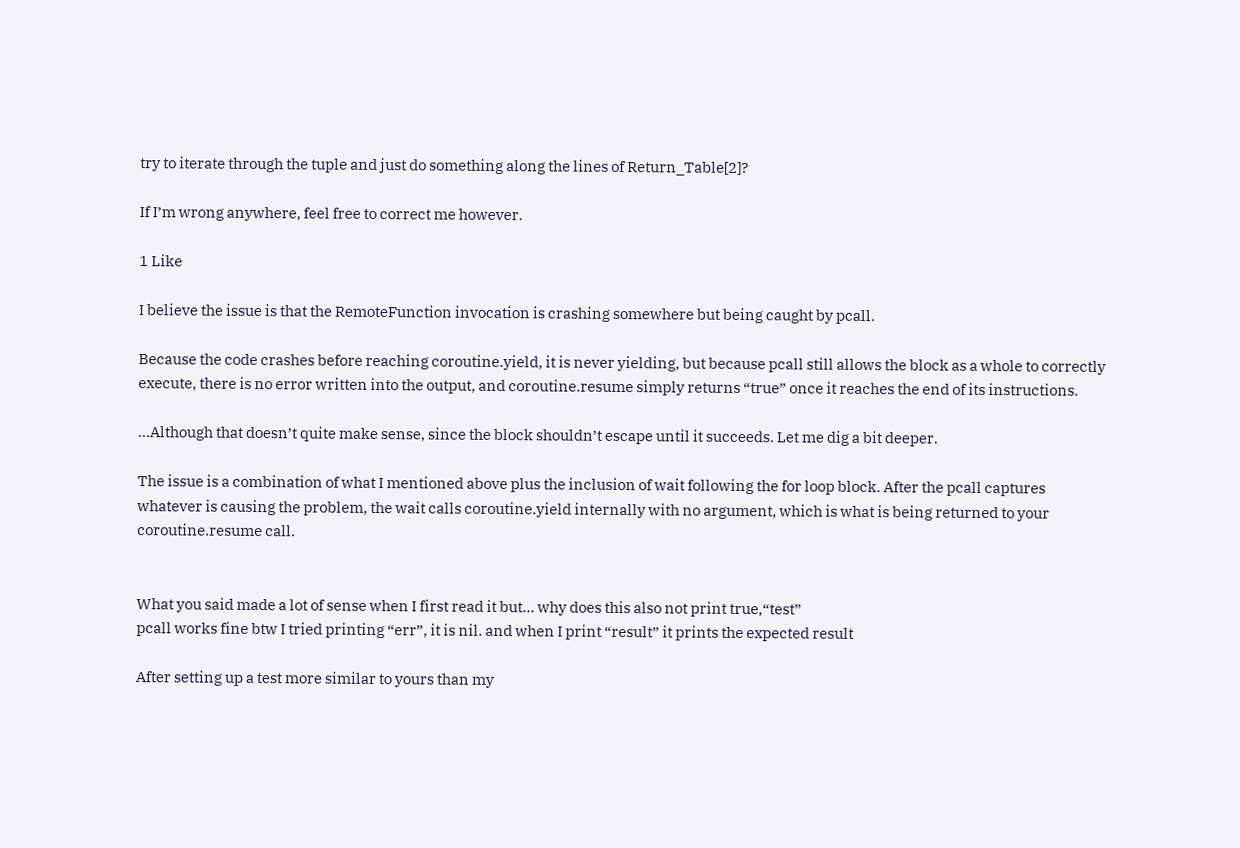try to iterate through the tuple and just do something along the lines of Return_Table[2]?

If I’m wrong anywhere, feel free to correct me however.

1 Like

I believe the issue is that the RemoteFunction invocation is crashing somewhere but being caught by pcall.

Because the code crashes before reaching coroutine.yield, it is never yielding, but because pcall still allows the block as a whole to correctly execute, there is no error written into the output, and coroutine.resume simply returns “true” once it reaches the end of its instructions.

…Although that doesn’t quite make sense, since the block shouldn’t escape until it succeeds. Let me dig a bit deeper.

The issue is a combination of what I mentioned above plus the inclusion of wait following the for loop block. After the pcall captures whatever is causing the problem, the wait calls coroutine.yield internally with no argument, which is what is being returned to your coroutine.resume call.


What you said made a lot of sense when I first read it but… why does this also not print true,“test”
pcall works fine btw I tried printing “err”, it is nil. and when I print “result” it prints the expected result

After setting up a test more similar to yours than my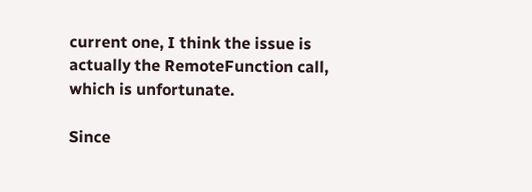current one, I think the issue is actually the RemoteFunction call, which is unfortunate.

Since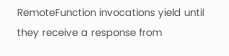RemoteFunction invocations yield until they receive a response from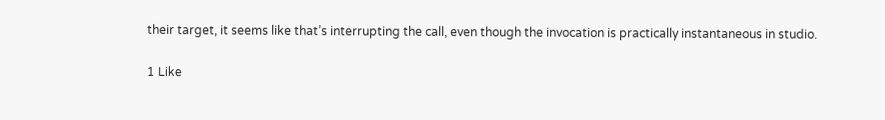their target, it seems like that’s interrupting the call, even though the invocation is practically instantaneous in studio.

1 Like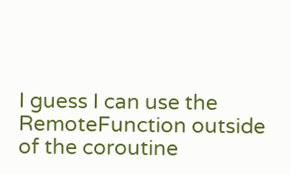I guess I can use the RemoteFunction outside of the coroutine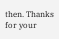then. Thanks for your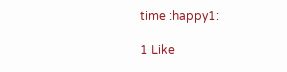time :happy1:

1 Like